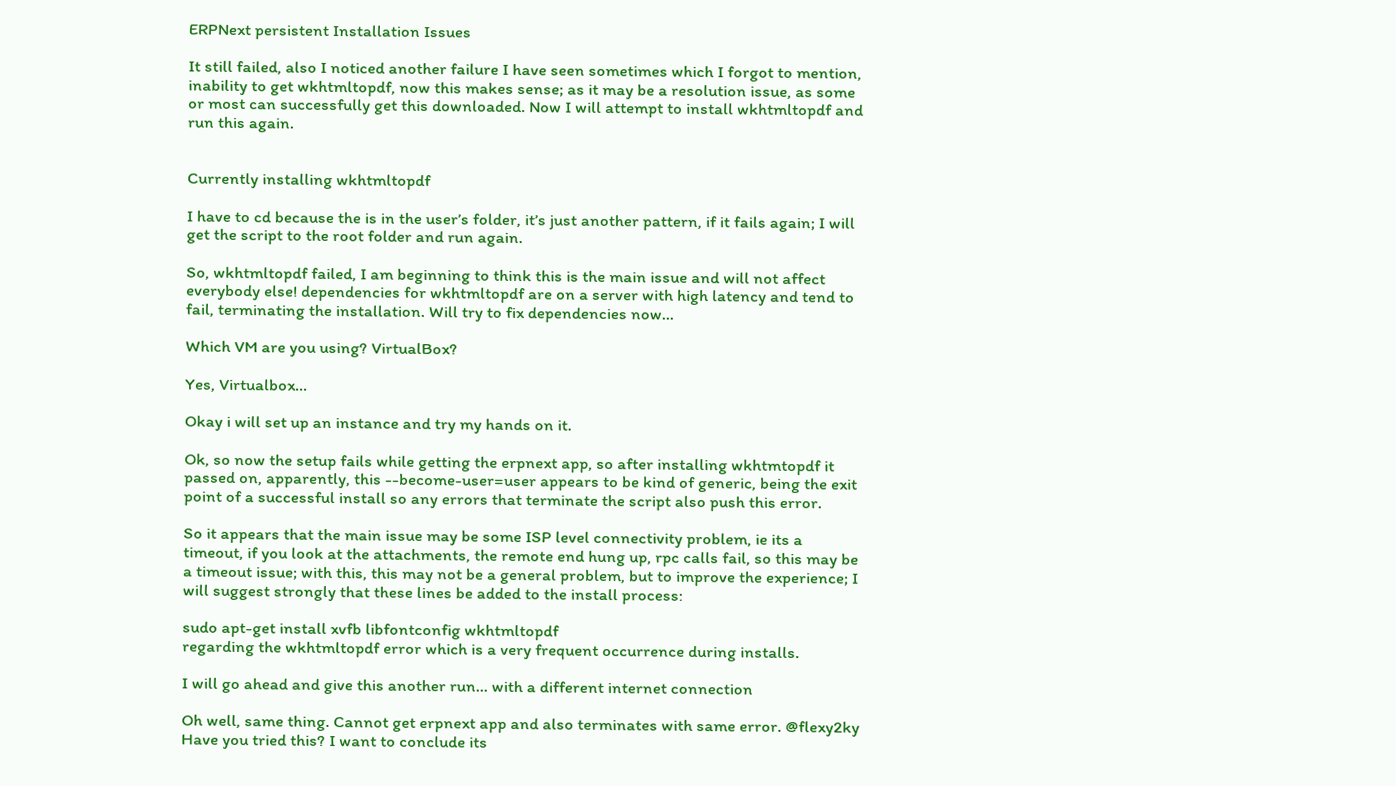ERPNext persistent Installation Issues

It still failed, also I noticed another failure I have seen sometimes which I forgot to mention, inability to get wkhtmltopdf, now this makes sense; as it may be a resolution issue, as some or most can successfully get this downloaded. Now I will attempt to install wkhtmltopdf and run this again.


Currently installing wkhtmltopdf

I have to cd because the is in the user’s folder, it’s just another pattern, if it fails again; I will get the script to the root folder and run again.

So, wkhtmltopdf failed, I am beginning to think this is the main issue and will not affect everybody else! dependencies for wkhtmltopdf are on a server with high latency and tend to fail, terminating the installation. Will try to fix dependencies now…

Which VM are you using? VirtualBox?

Yes, Virtualbox…

Okay i will set up an instance and try my hands on it.

Ok, so now the setup fails while getting the erpnext app, so after installing wkhtmtopdf it passed on, apparently, this --become-user=user appears to be kind of generic, being the exit point of a successful install so any errors that terminate the script also push this error.

So it appears that the main issue may be some ISP level connectivity problem, ie its a timeout, if you look at the attachments, the remote end hung up, rpc calls fail, so this may be a timeout issue; with this, this may not be a general problem, but to improve the experience; I will suggest strongly that these lines be added to the install process:

sudo apt-get install xvfb libfontconfig wkhtmltopdf
regarding the wkhtmltopdf error which is a very frequent occurrence during installs.

I will go ahead and give this another run… with a different internet connection

Oh well, same thing. Cannot get erpnext app and also terminates with same error. @flexy2ky Have you tried this? I want to conclude its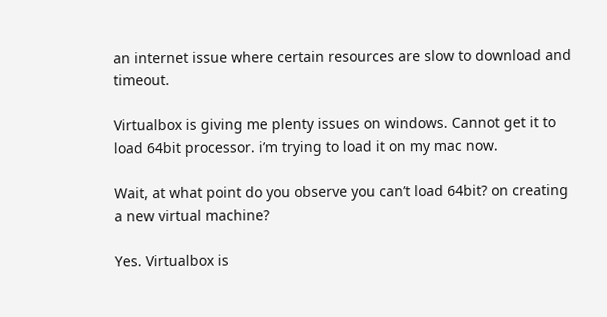an internet issue where certain resources are slow to download and timeout.

Virtualbox is giving me plenty issues on windows. Cannot get it to load 64bit processor. i’m trying to load it on my mac now.

Wait, at what point do you observe you can’t load 64bit? on creating a new virtual machine?

Yes. Virtualbox is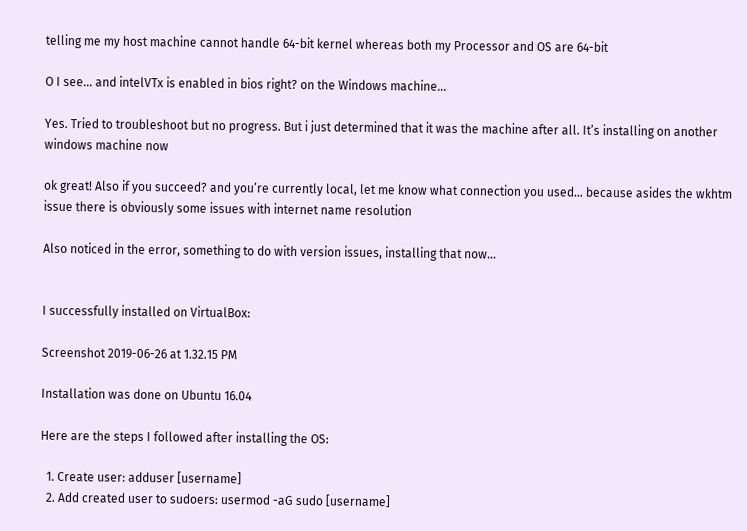telling me my host machine cannot handle 64-bit kernel whereas both my Processor and OS are 64-bit

O I see… and intelVTx is enabled in bios right? on the Windows machine…

Yes. Tried to troubleshoot but no progress. But i just determined that it was the machine after all. It’s installing on another windows machine now

ok great! Also if you succeed? and you’re currently local, let me know what connection you used… because asides the wkhtm issue there is obviously some issues with internet name resolution

Also noticed in the error, something to do with version issues, installing that now…


I successfully installed on VirtualBox:

Screenshot 2019-06-26 at 1.32.15 PM

Installation was done on Ubuntu 16.04

Here are the steps I followed after installing the OS:

  1. Create user: adduser [username]
  2. Add created user to sudoers: usermod -aG sudo [username]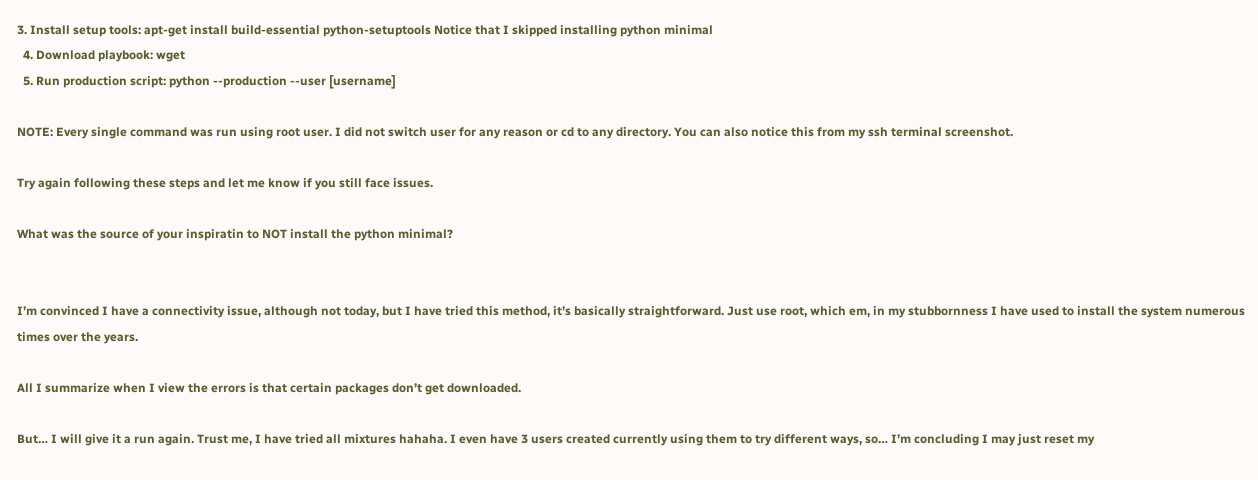3. Install setup tools: apt-get install build-essential python-setuptools Notice that I skipped installing python minimal
  4. Download playbook: wget
  5. Run production script: python --production --user [username]

NOTE: Every single command was run using root user. I did not switch user for any reason or cd to any directory. You can also notice this from my ssh terminal screenshot.

Try again following these steps and let me know if you still face issues.

What was the source of your inspiratin to NOT install the python minimal?


I’m convinced I have a connectivity issue, although not today, but I have tried this method, it’s basically straightforward. Just use root, which em, in my stubbornness I have used to install the system numerous times over the years.

All I summarize when I view the errors is that certain packages don’t get downloaded.

But… I will give it a run again. Trust me, I have tried all mixtures hahaha. I even have 3 users created currently using them to try different ways, so… I’m concluding I may just reset my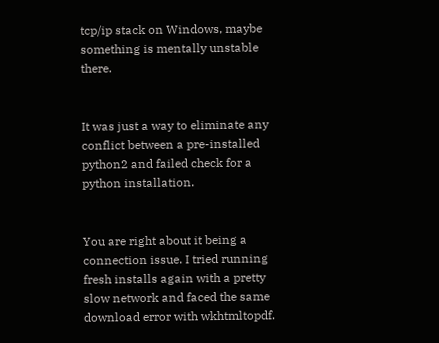tcp/ip stack on Windows, maybe something is mentally unstable there.


It was just a way to eliminate any conflict between a pre-installed python2 and failed check for a python installation.


You are right about it being a connection issue. I tried running fresh installs again with a pretty slow network and faced the same download error with wkhtmltopdf.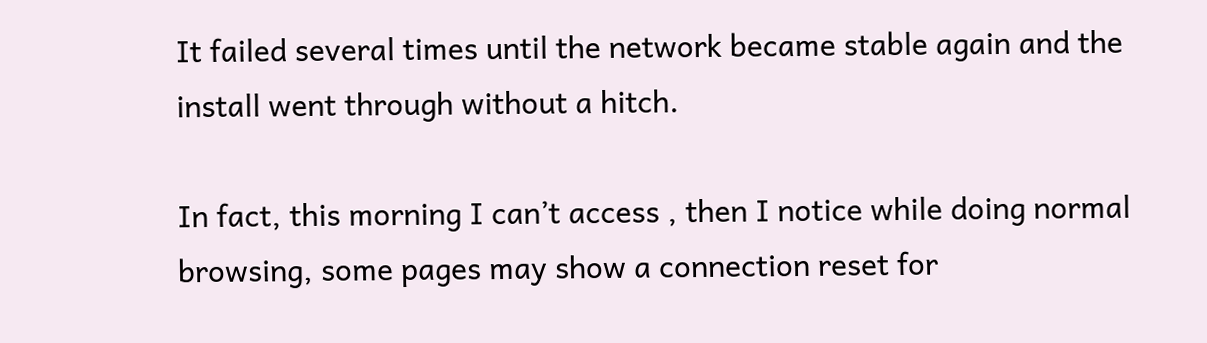It failed several times until the network became stable again and the install went through without a hitch.

In fact, this morning I can’t access , then I notice while doing normal browsing, some pages may show a connection reset for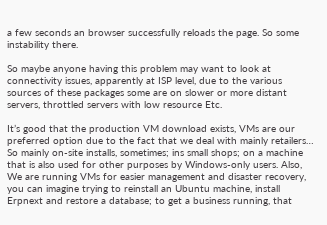a few seconds an browser successfully reloads the page. So some instability there.

So maybe anyone having this problem may want to look at connectivity issues, apparently at ISP level, due to the various sources of these packages some are on slower or more distant servers, throttled servers with low resource Etc.

It’s good that the production VM download exists, VMs are our preferred option due to the fact that we deal with mainly retailers… So mainly on-site installs, sometimes; ins small shops; on a machine that is also used for other purposes by Windows-only users. Also, We are running VMs for easier management and disaster recovery, you can imagine trying to reinstall an Ubuntu machine, install Erpnext and restore a database; to get a business running, that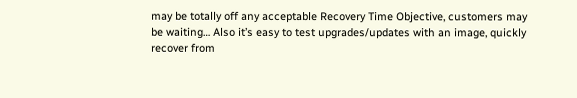may be totally off any acceptable Recovery Time Objective, customers may be waiting… Also it’s easy to test upgrades/updates with an image, quickly recover from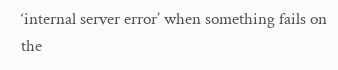‘internal server error’ when something fails on the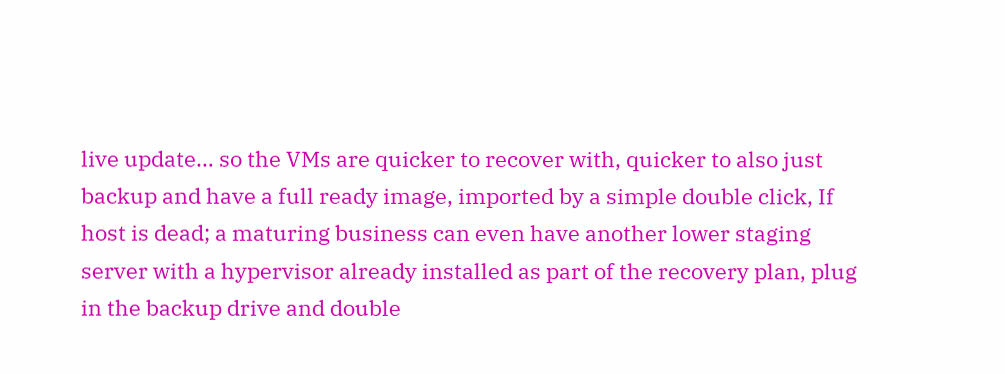live update… so the VMs are quicker to recover with, quicker to also just backup and have a full ready image, imported by a simple double click, If host is dead; a maturing business can even have another lower staging server with a hypervisor already installed as part of the recovery plan, plug in the backup drive and double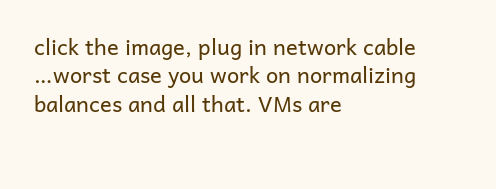click the image, plug in network cable …worst case you work on normalizing balances and all that. VMs are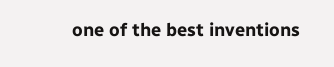one of the best inventions